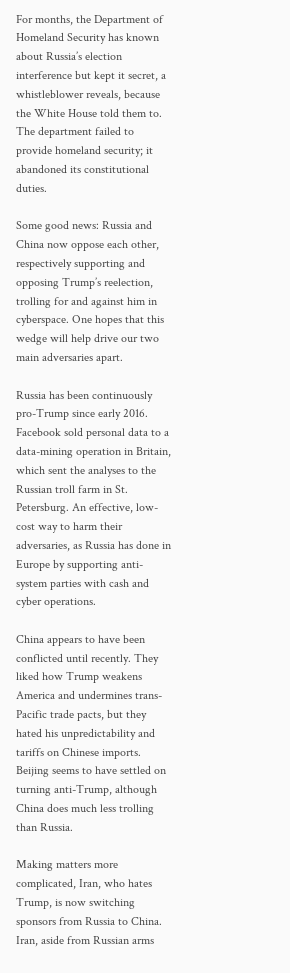For months, the Department of Homeland Security has known about Russia’s election interference but kept it secret, a whistleblower reveals, because the White House told them to. The department failed to provide homeland security; it abandoned its constitutional duties.

Some good news: Russia and China now oppose each other, respectively supporting and opposing Trump’s reelection, trolling for and against him in cyberspace. One hopes that this wedge will help drive our two main adversaries apart.

Russia has been continuously pro-Trump since early 2016. Facebook sold personal data to a data-mining operation in Britain, which sent the analyses to the Russian troll farm in St. Petersburg. An effective, low-cost way to harm their adversaries, as Russia has done in Europe by supporting anti-system parties with cash and cyber operations.

China appears to have been conflicted until recently. They liked how Trump weakens America and undermines trans-Pacific trade pacts, but they hated his unpredictability and tariffs on Chinese imports. Beijing seems to have settled on turning anti-Trump, although China does much less trolling than Russia.

Making matters more complicated, Iran, who hates Trump, is now switching sponsors from Russia to China. Iran, aside from Russian arms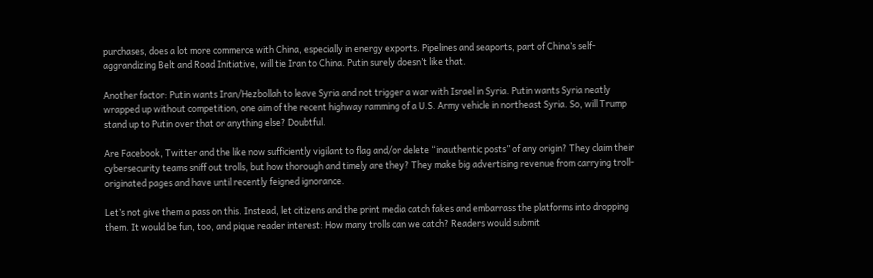purchases, does a lot more commerce with China, especially in energy exports. Pipelines and seaports, part of China’s self-aggrandizing Belt and Road Initiative, will tie Iran to China. Putin surely doesn’t like that.

Another factor: Putin wants Iran/Hezbollah to leave Syria and not trigger a war with Israel in Syria. Putin wants Syria neatly wrapped up without competition, one aim of the recent highway ramming of a U.S. Army vehicle in northeast Syria. So, will Trump stand up to Putin over that or anything else? Doubtful.

Are Facebook, Twitter and the like now sufficiently vigilant to flag and/or delete “inauthentic posts” of any origin? They claim their cybersecurity teams sniff out trolls, but how thorough and timely are they? They make big advertising revenue from carrying troll-originated pages and have until recently feigned ignorance.

Let’s not give them a pass on this. Instead, let citizens and the print media catch fakes and embarrass the platforms into dropping them. It would be fun, too, and pique reader interest: How many trolls can we catch? Readers would submit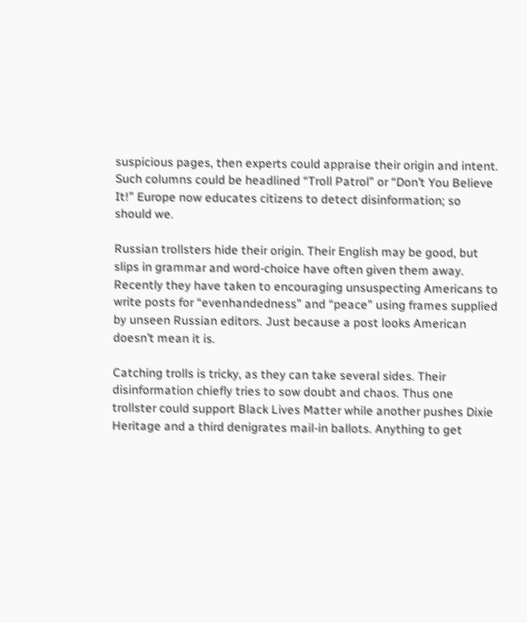suspicious pages, then experts could appraise their origin and intent. Such columns could be headlined “Troll Patrol” or “Don’t You Believe It!” Europe now educates citizens to detect disinformation; so should we.

Russian trollsters hide their origin. Their English may be good, but slips in grammar and word-choice have often given them away. Recently they have taken to encouraging unsuspecting Americans to write posts for “evenhandedness” and “peace” using frames supplied by unseen Russian editors. Just because a post looks American doesn’t mean it is.

Catching trolls is tricky, as they can take several sides. Their disinformation chiefly tries to sow doubt and chaos. Thus one trollster could support Black Lives Matter while another pushes Dixie Heritage and a third denigrates mail-in ballots. Anything to get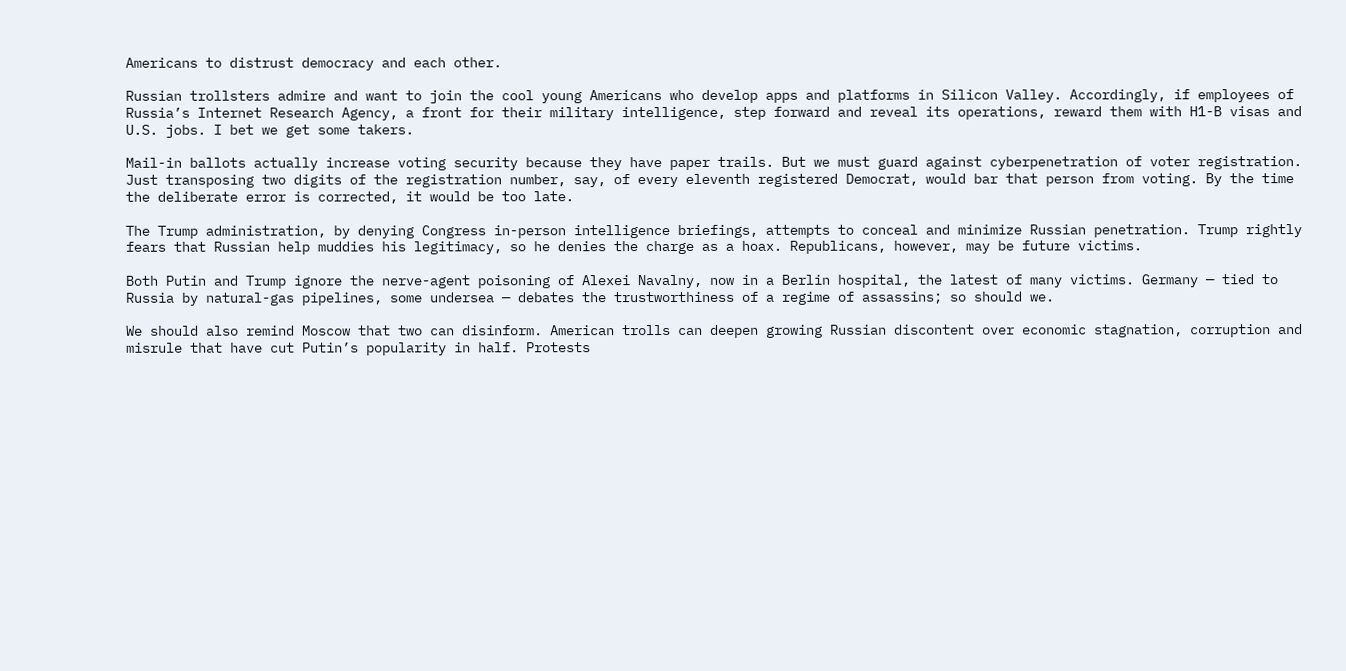Americans to distrust democracy and each other.

Russian trollsters admire and want to join the cool young Americans who develop apps and platforms in Silicon Valley. Accordingly, if employees of Russia’s Internet Research Agency, a front for their military intelligence, step forward and reveal its operations, reward them with H1-B visas and U.S. jobs. I bet we get some takers.

Mail-in ballots actually increase voting security because they have paper trails. But we must guard against cyberpenetration of voter registration. Just transposing two digits of the registration number, say, of every eleventh registered Democrat, would bar that person from voting. By the time the deliberate error is corrected, it would be too late.

The Trump administration, by denying Congress in-person intelligence briefings, attempts to conceal and minimize Russian penetration. Trump rightly fears that Russian help muddies his legitimacy, so he denies the charge as a hoax. Republicans, however, may be future victims.

Both Putin and Trump ignore the nerve-agent poisoning of Alexei Navalny, now in a Berlin hospital, the latest of many victims. Germany — tied to Russia by natural-gas pipelines, some undersea — debates the trustworthiness of a regime of assassins; so should we.

We should also remind Moscow that two can disinform. American trolls can deepen growing Russian discontent over economic stagnation, corruption and misrule that have cut Putin’s popularity in half. Protests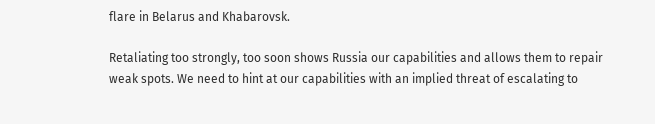flare in Belarus and Khabarovsk.

Retaliating too strongly, too soon shows Russia our capabilities and allows them to repair weak spots. We need to hint at our capabilities with an implied threat of escalating to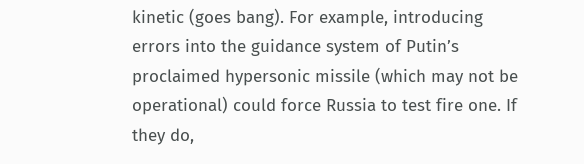kinetic (goes bang). For example, introducing errors into the guidance system of Putin’s proclaimed hypersonic missile (which may not be operational) could force Russia to test fire one. If they do,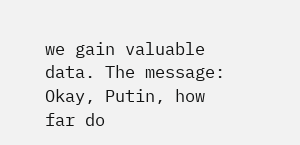we gain valuable data. The message: Okay, Putin, how far do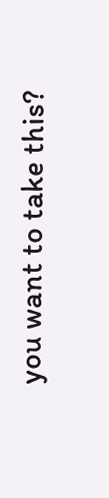you want to take this?